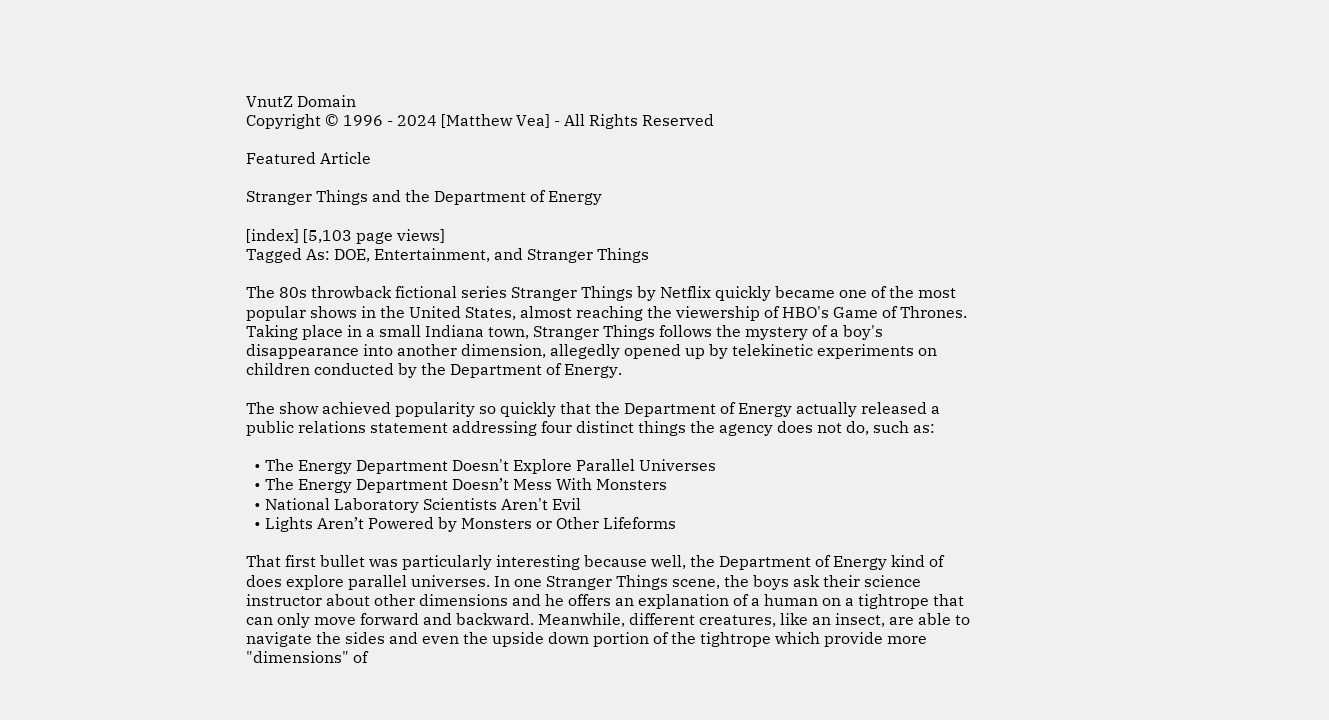VnutZ Domain
Copyright © 1996 - 2024 [Matthew Vea] - All Rights Reserved

Featured Article

Stranger Things and the Department of Energy

[index] [5,103 page views]
Tagged As: DOE, Entertainment, and Stranger Things

The 80s throwback fictional series Stranger Things by Netflix quickly became one of the most popular shows in the United States, almost reaching the viewership of HBO's Game of Thrones. Taking place in a small Indiana town, Stranger Things follows the mystery of a boy's disappearance into another dimension, allegedly opened up by telekinetic experiments on children conducted by the Department of Energy.

The show achieved popularity so quickly that the Department of Energy actually released a public relations statement addressing four distinct things the agency does not do, such as:

  • The Energy Department Doesn't Explore Parallel Universes
  • The Energy Department Doesn’t Mess With Monsters
  • National Laboratory Scientists Aren't Evil
  • Lights Aren’t Powered by Monsters or Other Lifeforms

That first bullet was particularly interesting because well, the Department of Energy kind of does explore parallel universes. In one Stranger Things scene, the boys ask their science instructor about other dimensions and he offers an explanation of a human on a tightrope that can only move forward and backward. Meanwhile, different creatures, like an insect, are able to navigate the sides and even the upside down portion of the tightrope which provide more "dimensions" of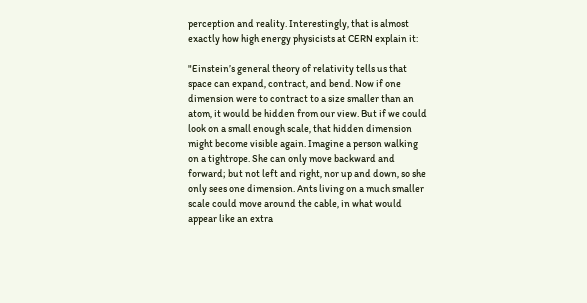perception and reality. Interestingly, that is almost exactly how high energy physicists at CERN explain it:

"Einstein’s general theory of relativity tells us that space can expand, contract, and bend. Now if one dimension were to contract to a size smaller than an atom, it would be hidden from our view. But if we could look on a small enough scale, that hidden dimension might become visible again. Imagine a person walking on a tightrope. She can only move backward and forward; but not left and right, nor up and down, so she only sees one dimension. Ants living on a much smaller scale could move around the cable, in what would appear like an extra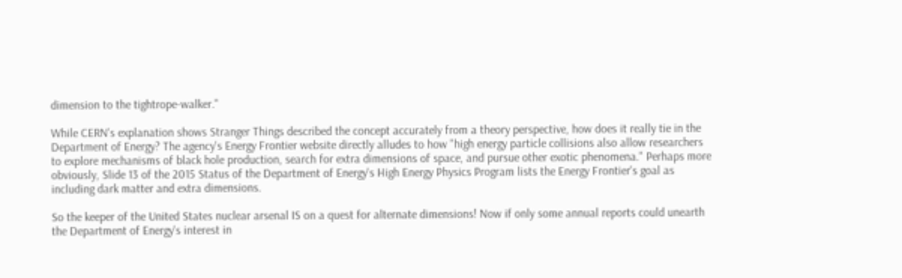dimension to the tightrope-walker."

While CERN's explanation shows Stranger Things described the concept accurately from a theory perspective, how does it really tie in the Department of Energy? The agency's Energy Frontier website directly alludes to how "high energy particle collisions also allow researchers to explore mechanisms of black hole production, search for extra dimensions of space, and pursue other exotic phenomena." Perhaps more obviously, Slide 13 of the 2015 Status of the Department of Energy's High Energy Physics Program lists the Energy Frontier's goal as including dark matter and extra dimensions.

So the keeper of the United States nuclear arsenal IS on a quest for alternate dimensions! Now if only some annual reports could unearth the Department of Energy's interest in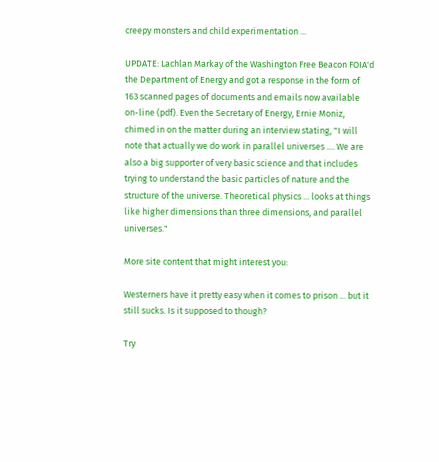creepy monsters and child experimentation ...

UPDATE: Lachlan Markay of the Washington Free Beacon FOIA'd the Department of Energy and got a response in the form of 163 scanned pages of documents and emails now available on-line (pdf). Even the Secretary of Energy, Ernie Moniz, chimed in on the matter during an interview stating, "I will note that actually we do work in parallel universes .... We are also a big supporter of very basic science and that includes trying to understand the basic particles of nature and the structure of the universe. Theoretical physics ... looks at things like higher dimensions than three dimensions, and parallel universes."

More site content that might interest you:

Westerners have it pretty easy when it comes to prison ... but it still sucks. Is it supposed to though?

Try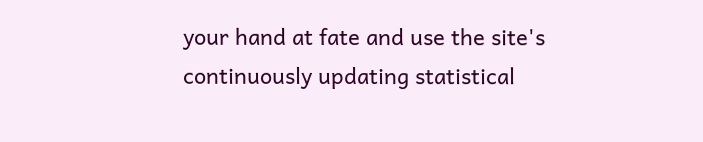your hand at fate and use the site's continuously updating statistical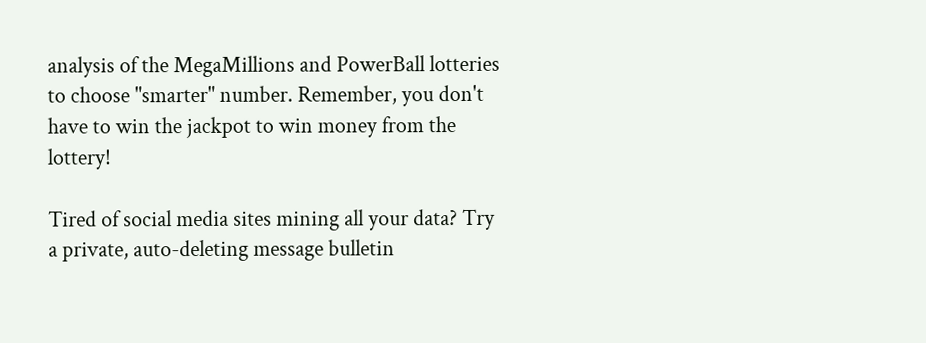analysis of the MegaMillions and PowerBall lotteries to choose "smarter" number. Remember, you don't have to win the jackpot to win money from the lottery!

Tired of social media sites mining all your data? Try a private, auto-deleting message bulletin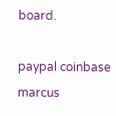board.

paypal coinbase marcus